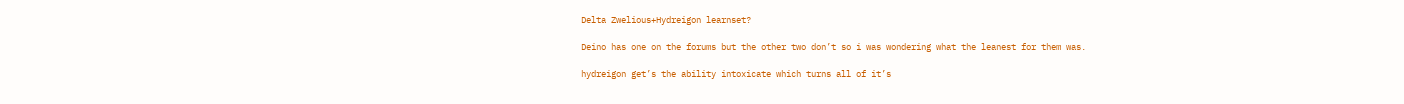Delta Zwelious+Hydreigon learnset?

Deino has one on the forums but the other two don’t so i was wondering what the leanest for them was.

hydreigon get’s the ability intoxicate which turns all of it’s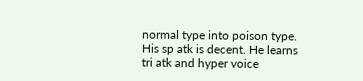normal type into poison type. His sp atk is decent. He learns tri atk and hyper voice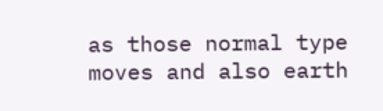as those normal type moves and also earth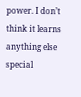power. I don’t think it learns anything else special